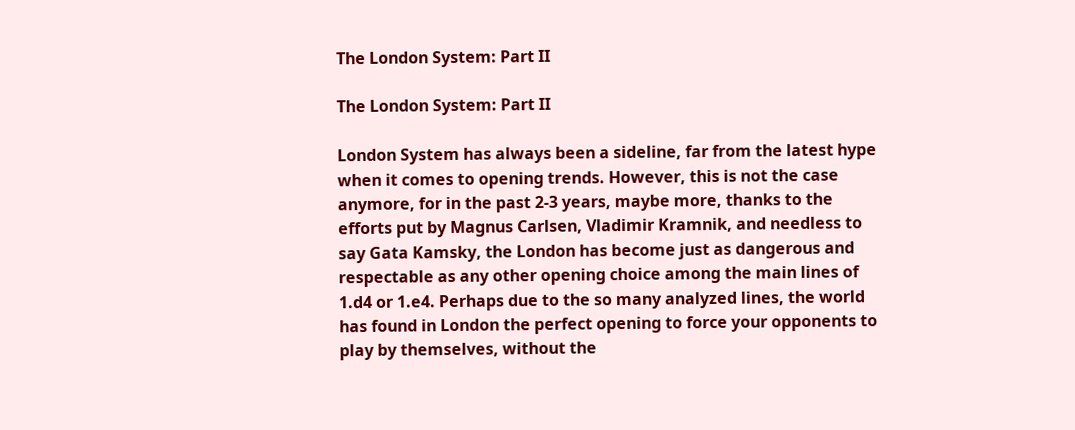The London System: Part II

The London System: Part II

London System has always been a sideline, far from the latest hype when it comes to opening trends. However, this is not the case anymore, for in the past 2-3 years, maybe more, thanks to the efforts put by Magnus Carlsen, Vladimir Kramnik, and needless to say Gata Kamsky, the London has become just as dangerous and respectable as any other opening choice among the main lines of 1.d4 or 1.e4. Perhaps due to the so many analyzed lines, the world has found in London the perfect opening to force your opponents to play by themselves, without the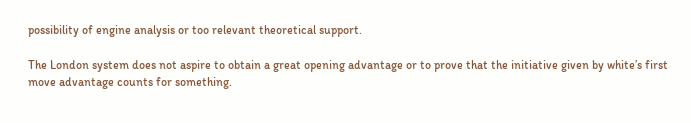possibility of engine analysis or too relevant theoretical support.

The London system does not aspire to obtain a great opening advantage or to prove that the initiative given by white’s first move advantage counts for something.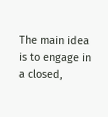The main idea is to engage in a closed,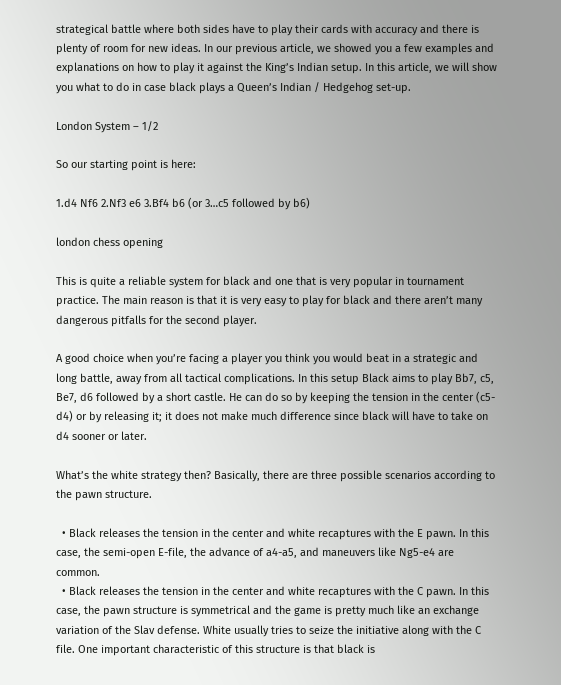strategical battle where both sides have to play their cards with accuracy and there is plenty of room for new ideas. In our previous article, we showed you a few examples and explanations on how to play it against the King’s Indian setup. In this article, we will show you what to do in case black plays a Queen’s Indian / Hedgehog set-up.

London System – 1/2

So our starting point is here:

1.d4 Nf6 2.Nf3 e6 3.Bf4 b6 (or 3…c5 followed by b6)

london chess opening

This is quite a reliable system for black and one that is very popular in tournament practice. The main reason is that it is very easy to play for black and there aren’t many dangerous pitfalls for the second player.

A good choice when you’re facing a player you think you would beat in a strategic and long battle, away from all tactical complications. In this setup Black aims to play Bb7, c5, Be7, d6 followed by a short castle. He can do so by keeping the tension in the center (c5-d4) or by releasing it; it does not make much difference since black will have to take on d4 sooner or later.

What’s the white strategy then? Basically, there are three possible scenarios according to the pawn structure.

  • Black releases the tension in the center and white recaptures with the E pawn. In this case, the semi-open E-file, the advance of a4-a5, and maneuvers like Ng5-e4 are common.
  • Black releases the tension in the center and white recaptures with the C pawn. In this case, the pawn structure is symmetrical and the game is pretty much like an exchange variation of the Slav defense. White usually tries to seize the initiative along with the C file. One important characteristic of this structure is that black is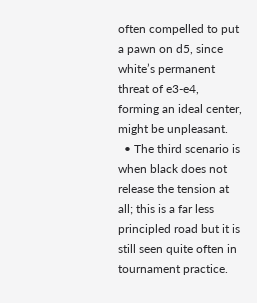often compelled to put a pawn on d5, since white’s permanent threat of e3-e4, forming an ideal center, might be unpleasant.
  • The third scenario is when black does not release the tension at all; this is a far less principled road but it is still seen quite often in tournament practice.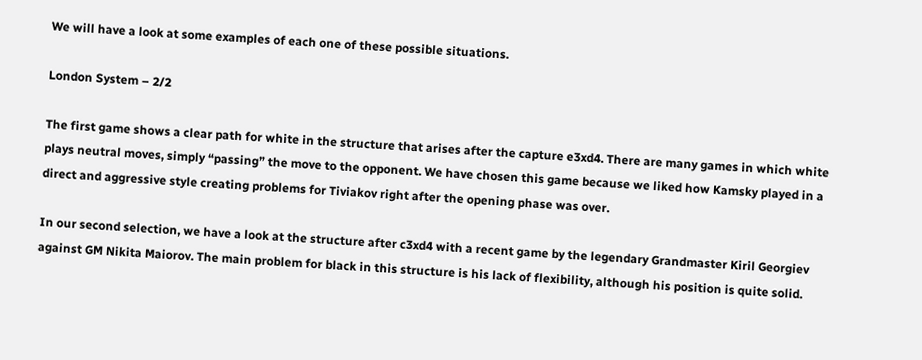We will have a look at some examples of each one of these possible situations.

London System – 2/2

The first game shows a clear path for white in the structure that arises after the capture e3xd4. There are many games in which white plays neutral moves, simply “passing” the move to the opponent. We have chosen this game because we liked how Kamsky played in a direct and aggressive style creating problems for Tiviakov right after the opening phase was over.

In our second selection, we have a look at the structure after c3xd4 with a recent game by the legendary Grandmaster Kiril Georgiev against GM Nikita Maiorov. The main problem for black in this structure is his lack of flexibility, although his position is quite solid.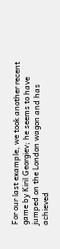For our last example, we took another recent game by Kiril Georgiev; he seems to have jumped on the London wagon and has achieved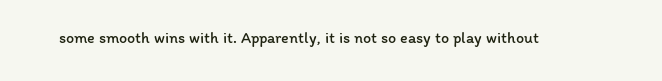some smooth wins with it. Apparently, it is not so easy to play without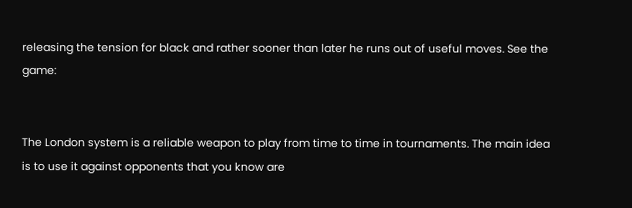releasing the tension for black and rather sooner than later he runs out of useful moves. See the game:


The London system is a reliable weapon to play from time to time in tournaments. The main idea is to use it against opponents that you know are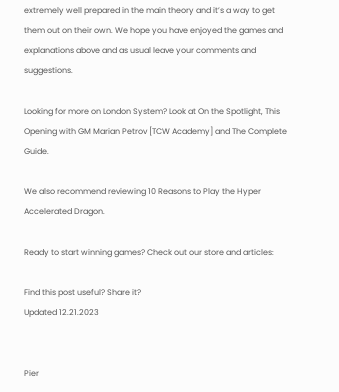extremely well prepared in the main theory and it’s a way to get them out on their own. We hope you have enjoyed the games and explanations above and as usual leave your comments and suggestions.

Looking for more on London System? Look at On the Spotlight, This Opening with GM Marian Petrov [TCW Academy] and The Complete Guide.

We also recommend reviewing 10 Reasons to Play the Hyper Accelerated Dragon.

Ready to start winning games? Check out our store and articles:

Find this post useful? Share it?
Updated 12.21.2023


Pier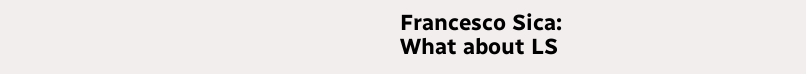Francesco Sica:
What about LS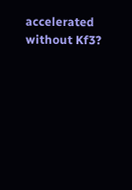accelerated without Kf3?